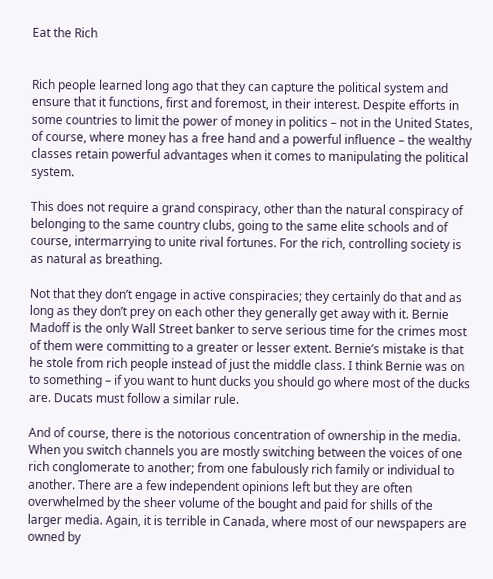Eat the Rich


Rich people learned long ago that they can capture the political system and ensure that it functions, first and foremost, in their interest. Despite efforts in some countries to limit the power of money in politics – not in the United States, of course, where money has a free hand and a powerful influence – the wealthy classes retain powerful advantages when it comes to manipulating the political system.

This does not require a grand conspiracy, other than the natural conspiracy of belonging to the same country clubs, going to the same elite schools and of course, intermarrying to unite rival fortunes. For the rich, controlling society is as natural as breathing.

Not that they don’t engage in active conspiracies; they certainly do that and as long as they don’t prey on each other they generally get away with it. Bernie Madoff is the only Wall Street banker to serve serious time for the crimes most of them were committing to a greater or lesser extent. Bernie’s mistake is that he stole from rich people instead of just the middle class. I think Bernie was on to something – if you want to hunt ducks you should go where most of the ducks are. Ducats must follow a similar rule.

And of course, there is the notorious concentration of ownership in the media. When you switch channels you are mostly switching between the voices of one rich conglomerate to another; from one fabulously rich family or individual to another. There are a few independent opinions left but they are often overwhelmed by the sheer volume of the bought and paid for shills of the larger media. Again, it is terrible in Canada, where most of our newspapers are owned by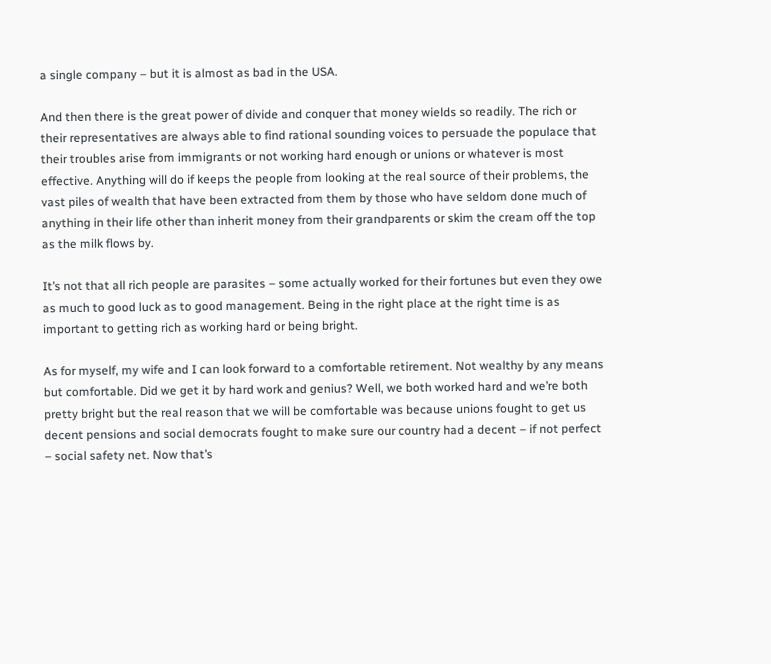a single company – but it is almost as bad in the USA.

And then there is the great power of divide and conquer that money wields so readily. The rich or their representatives are always able to find rational sounding voices to persuade the populace that their troubles arise from immigrants or not working hard enough or unions or whatever is most effective. Anything will do if keeps the people from looking at the real source of their problems, the vast piles of wealth that have been extracted from them by those who have seldom done much of anything in their life other than inherit money from their grandparents or skim the cream off the top as the milk flows by.

It’s not that all rich people are parasites – some actually worked for their fortunes but even they owe as much to good luck as to good management. Being in the right place at the right time is as important to getting rich as working hard or being bright.

As for myself, my wife and I can look forward to a comfortable retirement. Not wealthy by any means but comfortable. Did we get it by hard work and genius? Well, we both worked hard and we’re both pretty bright but the real reason that we will be comfortable was because unions fought to get us decent pensions and social democrats fought to make sure our country had a decent – if not perfect – social safety net. Now that’s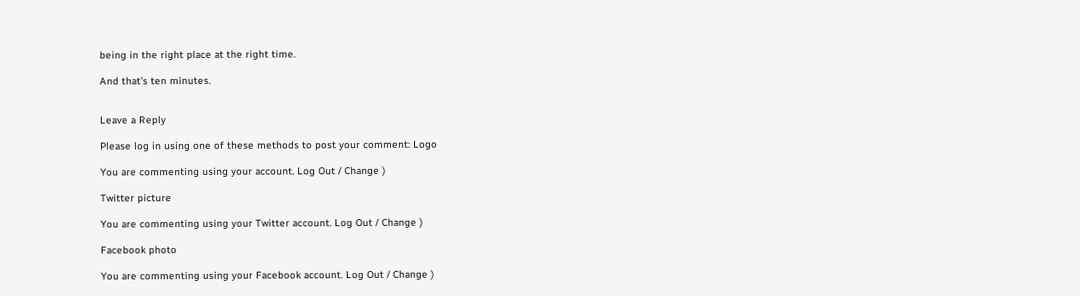being in the right place at the right time.

And that’s ten minutes.


Leave a Reply

Please log in using one of these methods to post your comment: Logo

You are commenting using your account. Log Out / Change )

Twitter picture

You are commenting using your Twitter account. Log Out / Change )

Facebook photo

You are commenting using your Facebook account. Log Out / Change )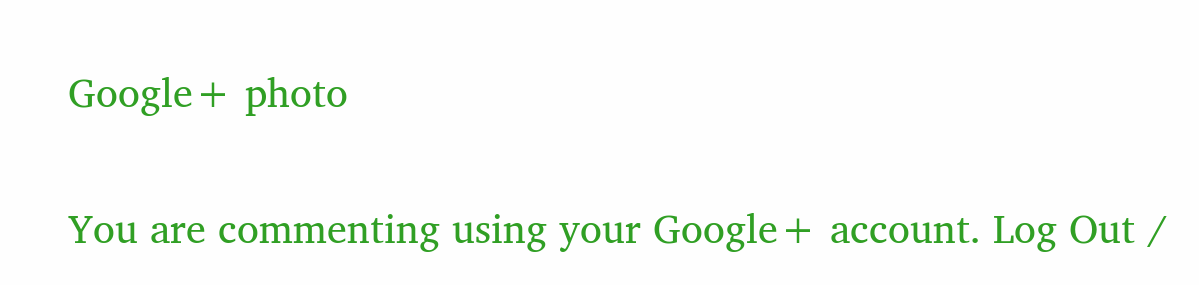Google+ photo

You are commenting using your Google+ account. Log Out /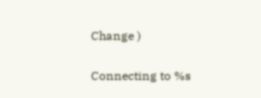Change )

Connecting to %s